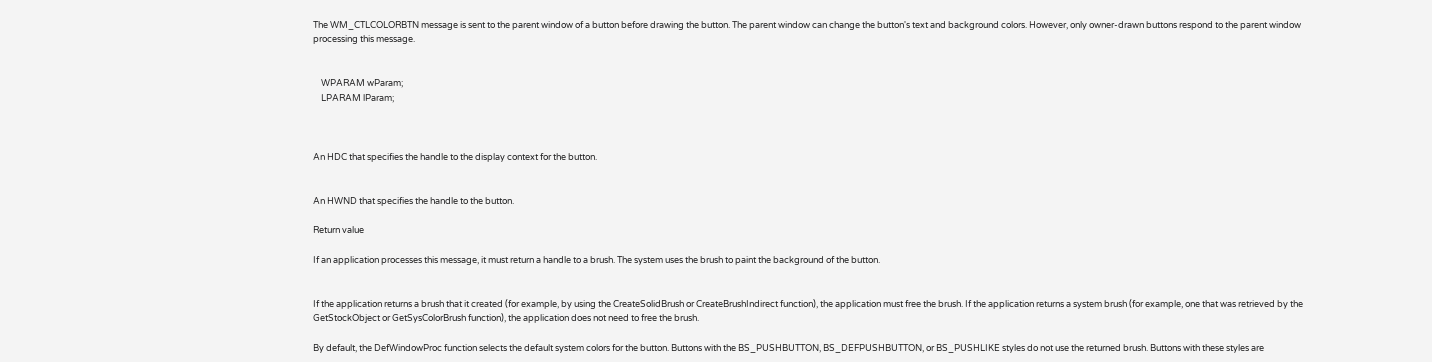The WM_CTLCOLORBTN message is sent to the parent window of a button before drawing the button. The parent window can change the button's text and background colors. However, only owner-drawn buttons respond to the parent window processing this message.


    WPARAM wParam;
    LPARAM lParam;



An HDC that specifies the handle to the display context for the button.


An HWND that specifies the handle to the button.

Return value

If an application processes this message, it must return a handle to a brush. The system uses the brush to paint the background of the button.


If the application returns a brush that it created (for example, by using the CreateSolidBrush or CreateBrushIndirect function), the application must free the brush. If the application returns a system brush (for example, one that was retrieved by the GetStockObject or GetSysColorBrush function), the application does not need to free the brush.

By default, the DefWindowProc function selects the default system colors for the button. Buttons with the BS_PUSHBUTTON, BS_DEFPUSHBUTTON, or BS_PUSHLIKE styles do not use the returned brush. Buttons with these styles are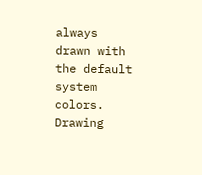always drawn with the default system colors. Drawing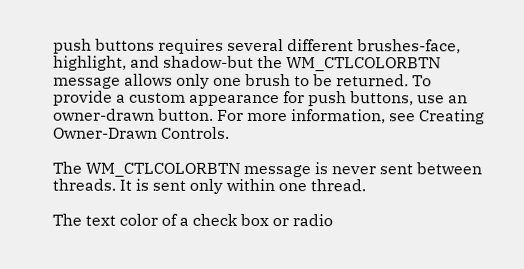push buttons requires several different brushes-face, highlight, and shadow-but the WM_CTLCOLORBTN message allows only one brush to be returned. To provide a custom appearance for push buttons, use an owner-drawn button. For more information, see Creating Owner-Drawn Controls.

The WM_CTLCOLORBTN message is never sent between threads. It is sent only within one thread.

The text color of a check box or radio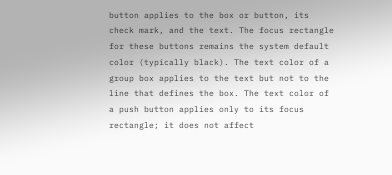button applies to the box or button, its check mark, and the text. The focus rectangle for these buttons remains the system default color (typically black). The text color of a group box applies to the text but not to the line that defines the box. The text color of a push button applies only to its focus rectangle; it does not affect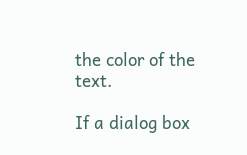the color of the text.

If a dialog box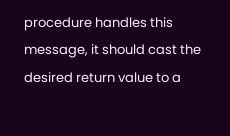procedure handles this message, it should cast the desired return value to a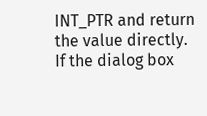INT_PTR and return the value directly. If the dialog box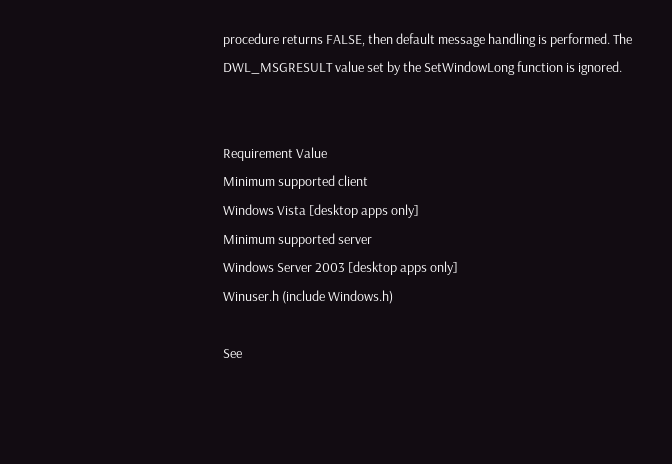procedure returns FALSE, then default message handling is performed. The DWL_MSGRESULT value set by the SetWindowLong function is ignored.


Requirement Value
Minimum supported client
Windows Vista [desktop apps only]
Minimum supported server
Windows Server 2003 [desktop apps only]
Winuser.h (include Windows.h)

See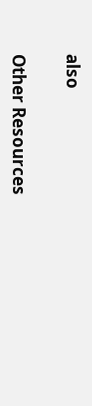also

Other Resources